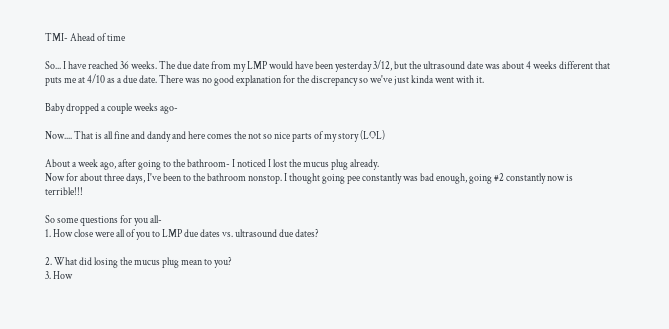TMI- Ahead of time

So... I have reached 36 weeks. The due date from my LMP would have been yesterday 3/12, but the ultrasound date was about 4 weeks different that puts me at 4/10 as a due date. There was no good explanation for the discrepancy so we've just kinda went with it.

Baby dropped a couple weeks ago-

Now.... That is all fine and dandy and here comes the not so nice parts of my story (LOL)

About a week ago, after going to the bathroom- I noticed I lost the mucus plug already.
Now for about three days, I've been to the bathroom nonstop. I thought going pee constantly was bad enough, going #2 constantly now is terrible!!!

So some questions for you all-
1. How close were all of you to LMP due dates vs. ultrasound due dates?

2. What did losing the mucus plug mean to you?
3. How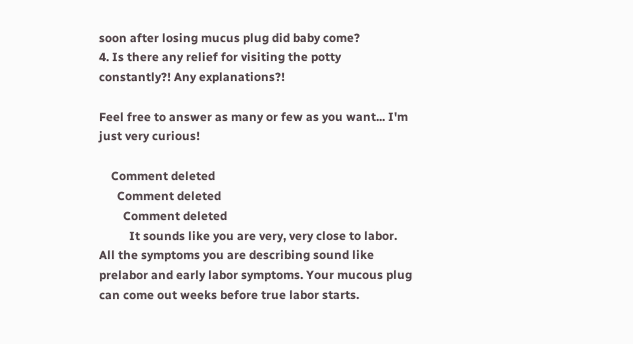soon after losing mucus plug did baby come?
4. Is there any relief for visiting the potty constantly?! Any explanations?!

Feel free to answer as many or few as you want... I'm just very curious!

    Comment deleted
      Comment deleted
        Comment deleted
          It sounds like you are very, very close to labor. All the symptoms you are describing sound like prelabor and early labor symptoms. Your mucous plug can come out weeks before true labor starts.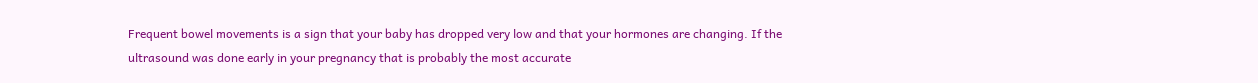Frequent bowel movements is a sign that your baby has dropped very low and that your hormones are changing. If the ultrasound was done early in your pregnancy that is probably the most accurate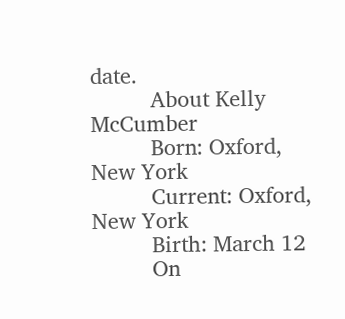date.
          About Kelly McCumber
          Born: Oxford, New York
          Current: Oxford, New York
          Birth: March 12
          On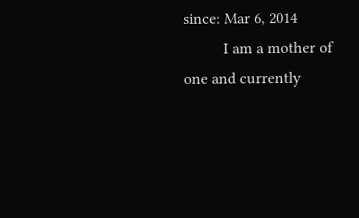since: Mar 6, 2014
          I am a mother of one and currently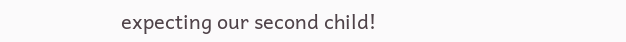expecting our second child!